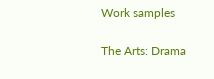Work samples

The Arts: Drama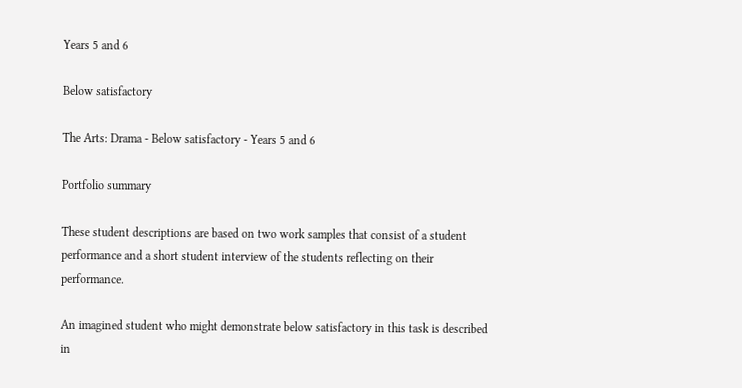Years 5 and 6

Below satisfactory

The Arts: Drama - Below satisfactory - Years 5 and 6

Portfolio summary

These student descriptions are based on two work samples that consist of a student performance and a short student interview of the students reflecting on their performance.

An imagined student who might demonstrate below satisfactory in this task is described in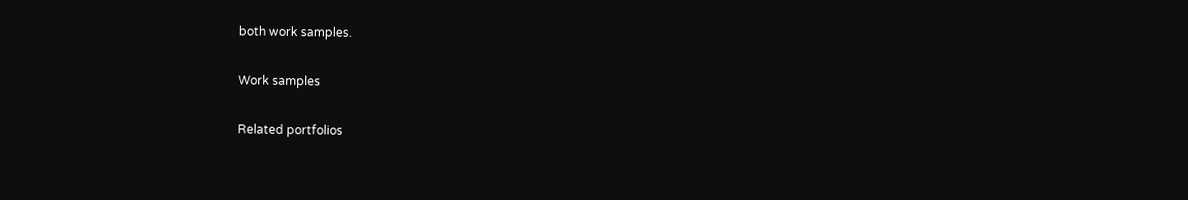both work samples.

Work samples

Related portfolios